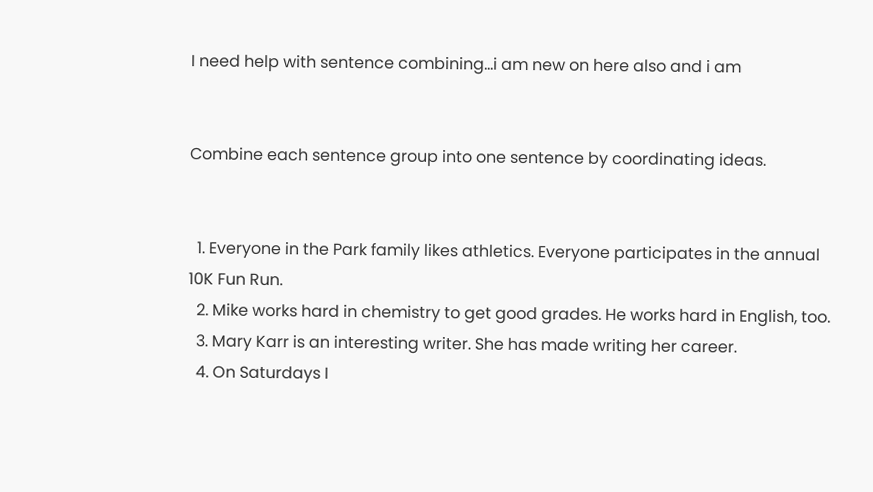I need help with sentence combining…i am new on here also and i am


Combine each sentence group into one sentence by coordinating ideas.


  1. Everyone in the Park family likes athletics. Everyone participates in the annual 10K Fun Run.
  2. Mike works hard in chemistry to get good grades. He works hard in English, too.
  3. Mary Karr is an interesting writer. She has made writing her career.
  4. On Saturdays I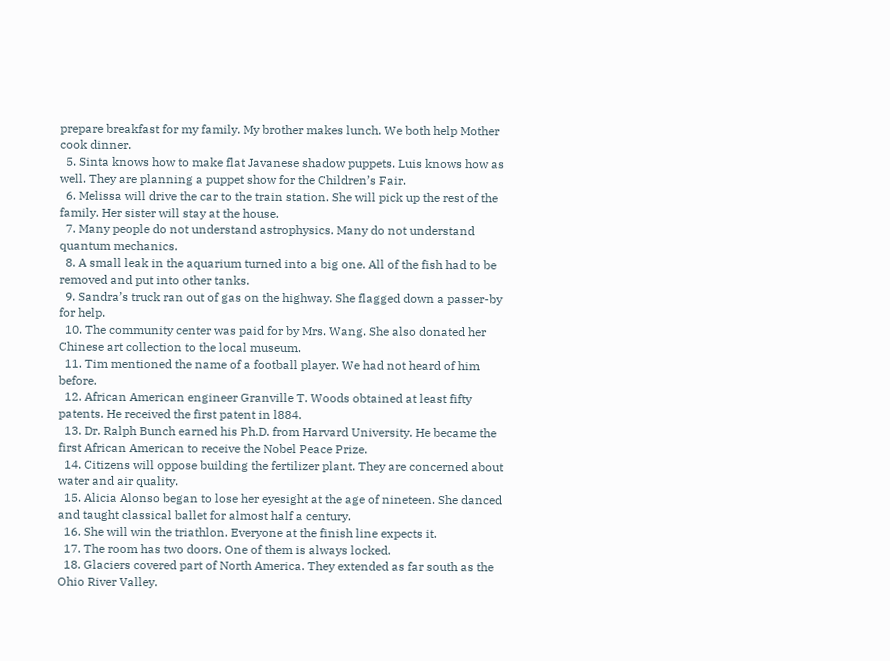prepare breakfast for my family. My brother makes lunch. We both help Mother cook dinner.
  5. Sinta knows how to make flat Javanese shadow puppets. Luis knows how as well. They are planning a puppet show for the Children’s Fair.
  6. Melissa will drive the car to the train station. She will pick up the rest of the family. Her sister will stay at the house.
  7. Many people do not understand astrophysics. Many do not understand quantum mechanics.
  8. A small leak in the aquarium turned into a big one. All of the fish had to be removed and put into other tanks.
  9. Sandra’s truck ran out of gas on the highway. She flagged down a passer-by for help.
  10. The community center was paid for by Mrs. Wang. She also donated her Chinese art collection to the local museum.
  11. Tim mentioned the name of a football player. We had not heard of him before.
  12. African American engineer Granville T. Woods obtained at least fifty patents. He received the first patent in l884.
  13. Dr. Ralph Bunch earned his Ph.D. from Harvard University. He became the first African American to receive the Nobel Peace Prize.
  14. Citizens will oppose building the fertilizer plant. They are concerned about water and air quality.
  15. Alicia Alonso began to lose her eyesight at the age of nineteen. She danced and taught classical ballet for almost half a century.
  16. She will win the triathlon. Everyone at the finish line expects it.
  17. The room has two doors. One of them is always locked.
  18. Glaciers covered part of North America. They extended as far south as the Ohio River Valley.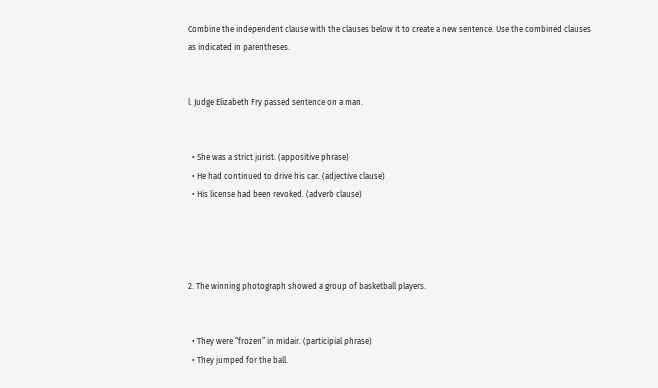Combine the independent clause with the clauses below it to create a new sentence. Use the combined clauses as indicated in parentheses.


l. Judge Elizabeth Fry passed sentence on a man.


  • She was a strict jurist. (appositive phrase)
  • He had continued to drive his car. (adjective clause)
  • His license had been revoked. (adverb clause)




2. The winning photograph showed a group of basketball players.


  • They were “frozen” in midair. (participial phrase)
  • They jumped for the ball.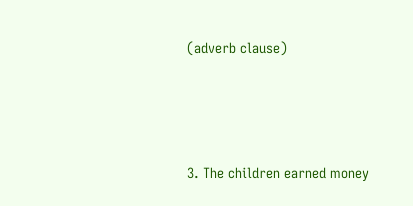(adverb clause)




3. The children earned money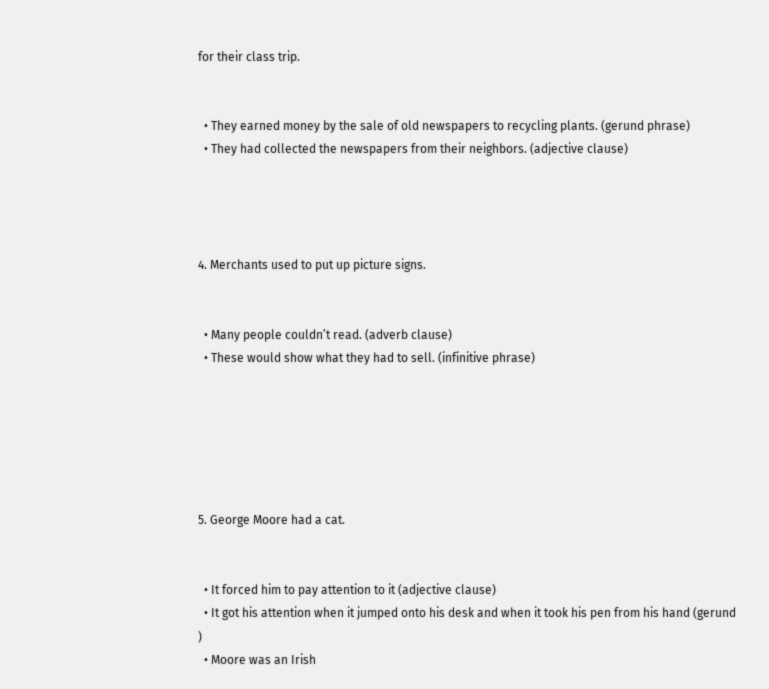for their class trip.


  • They earned money by the sale of old newspapers to recycling plants. (gerund phrase)
  • They had collected the newspapers from their neighbors. (adjective clause)




4. Merchants used to put up picture signs.


  • Many people couldn’t read. (adverb clause)
  • These would show what they had to sell. (infinitive phrase)






5. George Moore had a cat.


  • It forced him to pay attention to it (adjective clause)
  • It got his attention when it jumped onto his desk and when it took his pen from his hand (gerund )
  • Moore was an Irish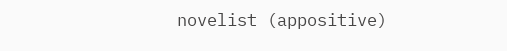novelist (appositive)